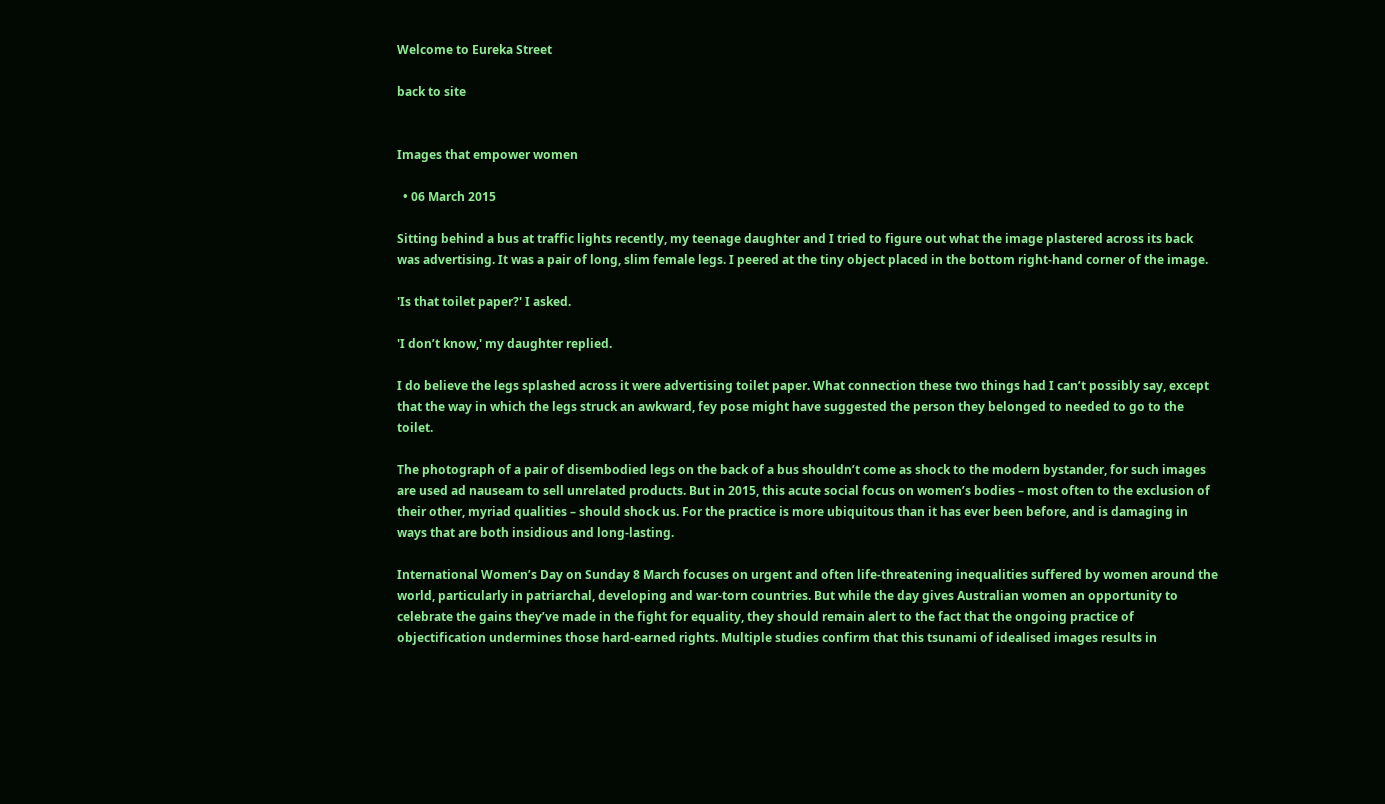Welcome to Eureka Street

back to site


Images that empower women

  • 06 March 2015

Sitting behind a bus at traffic lights recently, my teenage daughter and I tried to figure out what the image plastered across its back was advertising. It was a pair of long, slim female legs. I peered at the tiny object placed in the bottom right-hand corner of the image.

'Is that toilet paper?' I asked.

'I don’t know,' my daughter replied.

I do believe the legs splashed across it were advertising toilet paper. What connection these two things had I can’t possibly say, except that the way in which the legs struck an awkward, fey pose might have suggested the person they belonged to needed to go to the toilet.

The photograph of a pair of disembodied legs on the back of a bus shouldn’t come as shock to the modern bystander, for such images are used ad nauseam to sell unrelated products. But in 2015, this acute social focus on women’s bodies – most often to the exclusion of their other, myriad qualities – should shock us. For the practice is more ubiquitous than it has ever been before, and is damaging in ways that are both insidious and long-lasting.

International Women’s Day on Sunday 8 March focuses on urgent and often life-threatening inequalities suffered by women around the world, particularly in patriarchal, developing and war-torn countries. But while the day gives Australian women an opportunity to celebrate the gains they’ve made in the fight for equality, they should remain alert to the fact that the ongoing practice of objectification undermines those hard-earned rights. Multiple studies confirm that this tsunami of idealised images results in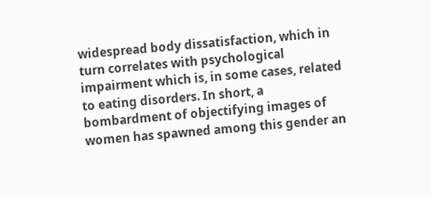widespread body dissatisfaction, which in turn correlates with psychological impairment which is, in some cases, related to eating disorders. In short, a bombardment of objectifying images of women has spawned among this gender an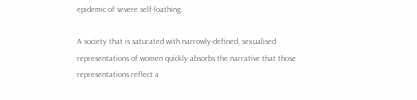epidemic of severe self-loathing.

A society that is saturated with narrowly-defined, sexualised representations of women quickly absorbs the narrative that those representations reflect a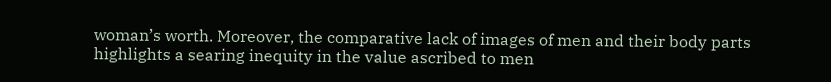woman’s worth. Moreover, the comparative lack of images of men and their body parts highlights a searing inequity in the value ascribed to men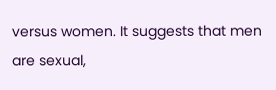versus women. It suggests that men are sexual,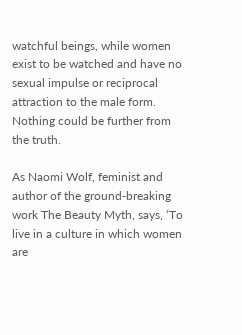watchful beings, while women exist to be watched and have no sexual impulse or reciprocal attraction to the male form. Nothing could be further from the truth.

As Naomi Wolf, feminist and author of the ground-breaking work The Beauty Myth, says, ‘To live in a culture in which women are